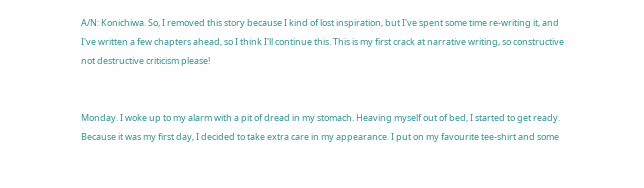A/N: Konichiwa. So, I removed this story because I kind of lost inspiration, but I've spent some time re-writing it, and I've written a few chapters ahead, so I think I'll continue this. This is my first crack at narrative writing, so constructive not destructive criticism please!


Monday. I woke up to my alarm with a pit of dread in my stomach. Heaving myself out of bed, I started to get ready. Because it was my first day, I decided to take extra care in my appearance. I put on my favourite tee-shirt and some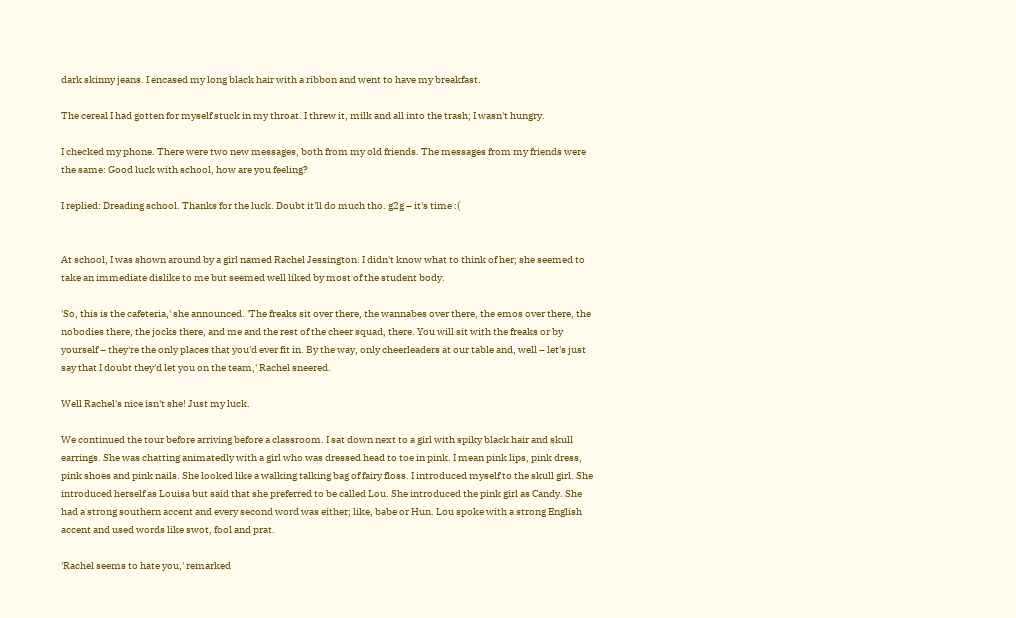dark skinny jeans. I encased my long black hair with a ribbon and went to have my breakfast.

The cereal I had gotten for myself stuck in my throat. I threw it, milk and all into the trash; I wasn't hungry.

I checked my phone. There were two new messages, both from my old friends. The messages from my friends were the same: Good luck with school, how are you feeling?

I replied: Dreading school. Thanks for the luck. Doubt it'll do much tho. g2g – it's time :(


At school, I was shown around by a girl named Rachel Jessington. I didn't know what to think of her; she seemed to take an immediate dislike to me but seemed well liked by most of the student body.

'So, this is the cafeteria,' she announced. 'The freaks sit over there, the wannabes over there, the emos over there, the nobodies there, the jocks there, and me and the rest of the cheer squad, there. You will sit with the freaks or by yourself – they're the only places that you'd ever fit in. By the way, only cheerleaders at our table and, well – let's just say that I doubt they'd let you on the team,' Rachel sneered.

Well Rachel's nice isn't she! Just my luck.

We continued the tour before arriving before a classroom. I sat down next to a girl with spiky black hair and skull earrings. She was chatting animatedly with a girl who was dressed head to toe in pink. I mean pink lips, pink dress, pink shoes and pink nails. She looked like a walking talking bag of fairy floss. I introduced myself to the skull girl. She introduced herself as Louisa but said that she preferred to be called Lou. She introduced the pink girl as Candy. She had a strong southern accent and every second word was either; like, babe or Hun. Lou spoke with a strong English accent and used words like swot, fool and prat.

'Rachel seems to hate you,' remarked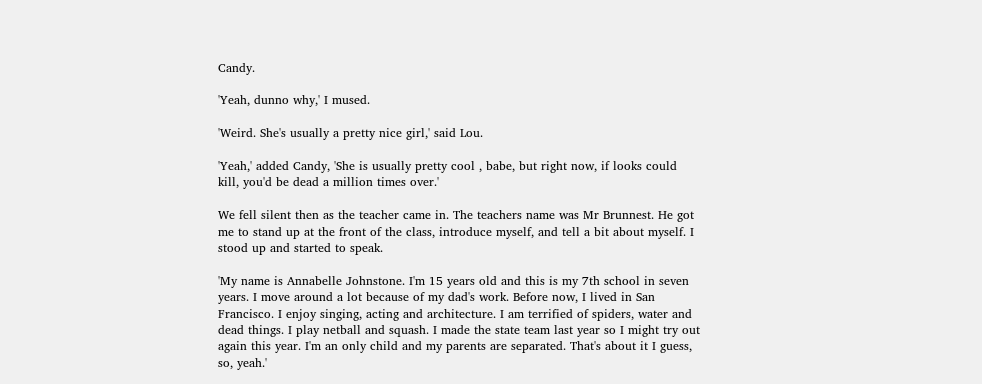Candy.

'Yeah, dunno why,' I mused.

'Weird. She's usually a pretty nice girl,' said Lou.

'Yeah,' added Candy, 'She is usually pretty cool , babe, but right now, if looks could kill, you'd be dead a million times over.'

We fell silent then as the teacher came in. The teachers name was Mr Brunnest. He got me to stand up at the front of the class, introduce myself, and tell a bit about myself. I stood up and started to speak.

'My name is Annabelle Johnstone. I'm 15 years old and this is my 7th school in seven years. I move around a lot because of my dad's work. Before now, I lived in San Francisco. I enjoy singing, acting and architecture. I am terrified of spiders, water and dead things. I play netball and squash. I made the state team last year so I might try out again this year. I'm an only child and my parents are separated. That's about it I guess, so, yeah.'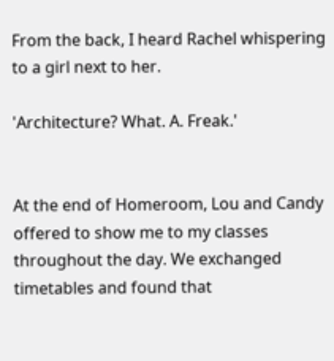From the back, I heard Rachel whispering to a girl next to her.

'Architecture? What. A. Freak.'


At the end of Homeroom, Lou and Candy offered to show me to my classes throughout the day. We exchanged timetables and found that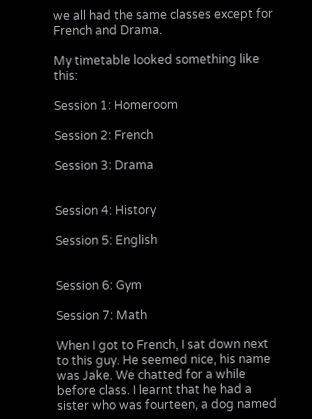we all had the same classes except for French and Drama.

My timetable looked something like this:

Session 1: Homeroom

Session 2: French

Session 3: Drama


Session 4: History

Session 5: English


Session 6: Gym

Session 7: Math

When I got to French, I sat down next to this guy. He seemed nice, his name was Jake. We chatted for a while before class. I learnt that he had a sister who was fourteen, a dog named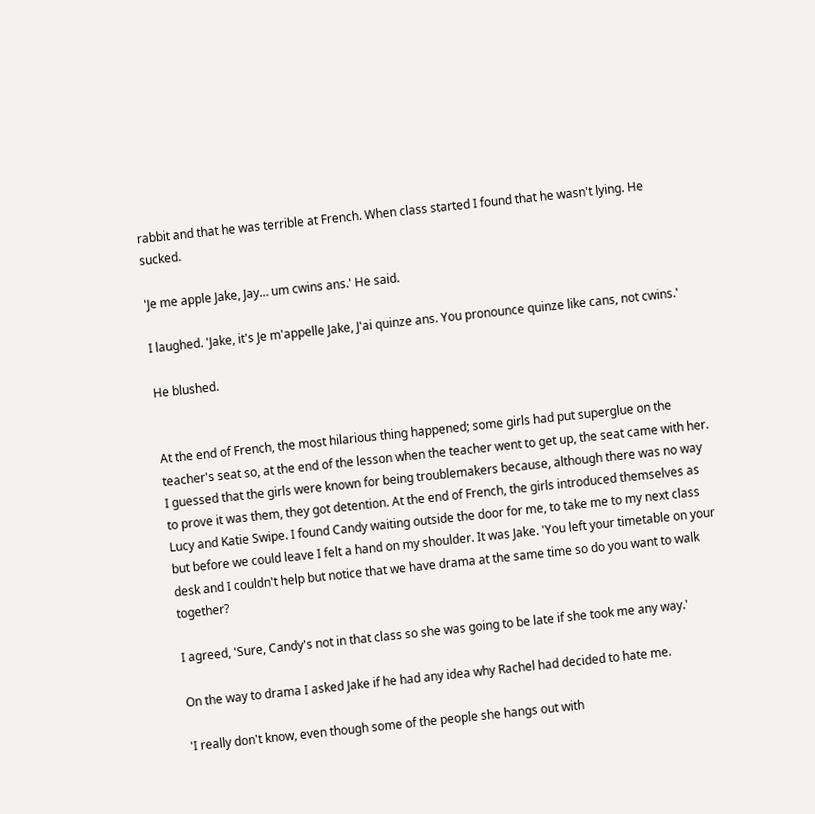rabbit and that he was terrible at French. When class started I found that he wasn't lying. He sucked.

'Je me apple Jake, Jay… um cwins ans.' He said.

I laughed. 'Jake, it's Je m'appelle Jake, J'ai quinze ans. You pronounce quinze like cans, not cwins.'

He blushed.


At the end of French, the most hilarious thing happened; some girls had put superglue on the teacher's seat so, at the end of the lesson when the teacher went to get up, the seat came with her. I guessed that the girls were known for being troublemakers because, although there was no way to prove it was them, they got detention. At the end of French, the girls introduced themselves as Lucy and Katie Swipe. I found Candy waiting outside the door for me, to take me to my next class but before we could leave I felt a hand on my shoulder. It was Jake. 'You left your timetable on your desk and I couldn't help but notice that we have drama at the same time so do you want to walk together?

I agreed, 'Sure, Candy's not in that class so she was going to be late if she took me any way.'

On the way to drama I asked Jake if he had any idea why Rachel had decided to hate me.

'I really don't know, even though some of the people she hangs out with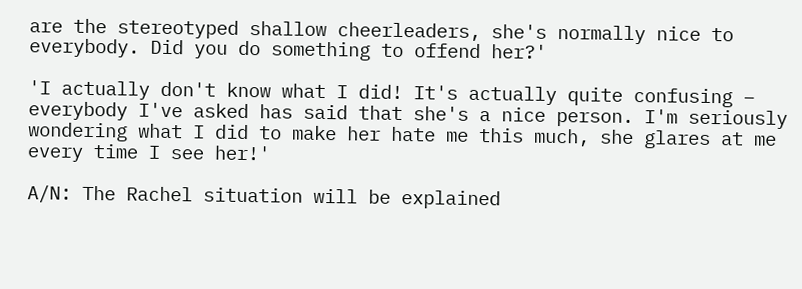are the stereotyped shallow cheerleaders, she's normally nice to everybody. Did you do something to offend her?'

'I actually don't know what I did! It's actually quite confusing – everybody I've asked has said that she's a nice person. I'm seriously wondering what I did to make her hate me this much, she glares at me every time I see her!'

A/N: The Rachel situation will be explained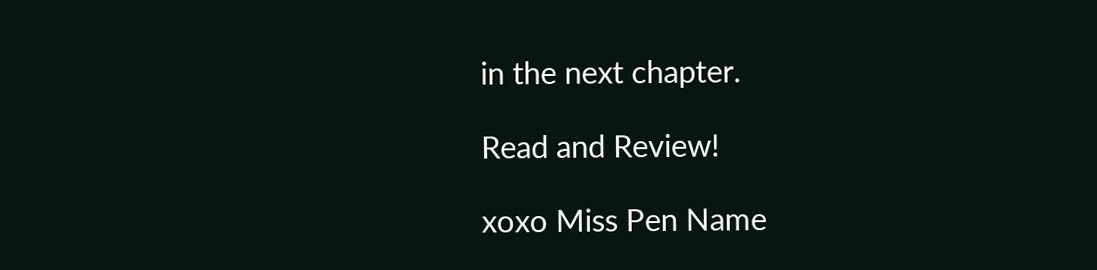in the next chapter.

Read and Review!

xoxo Miss Pen Name